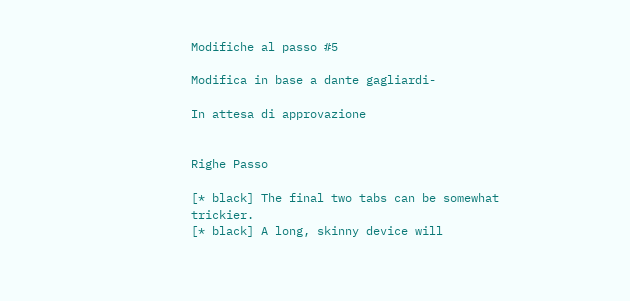Modifiche al passo #5

Modifica in base a dante gagliardi-

In attesa di approvazione


Righe Passo

[* black] The final two tabs can be somewhat trickier.
[* black] A long, skinny device will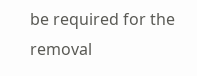be required for the removal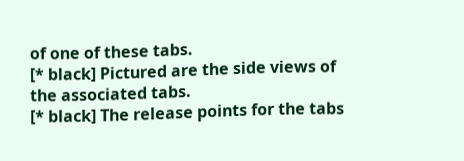of one of these tabs.
[* black] Pictured are the side views of the associated tabs.
[* black] The release points for the tabs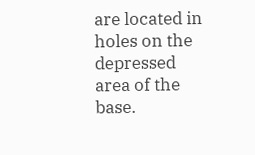are located in holes on the depressed area of the base.